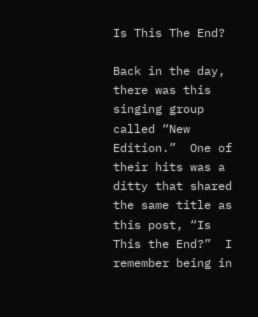Is This The End?

Back in the day, there was this singing group called “New Edition.”  One of their hits was a ditty that shared the same title as this post, “Is This the End?”  I remember being in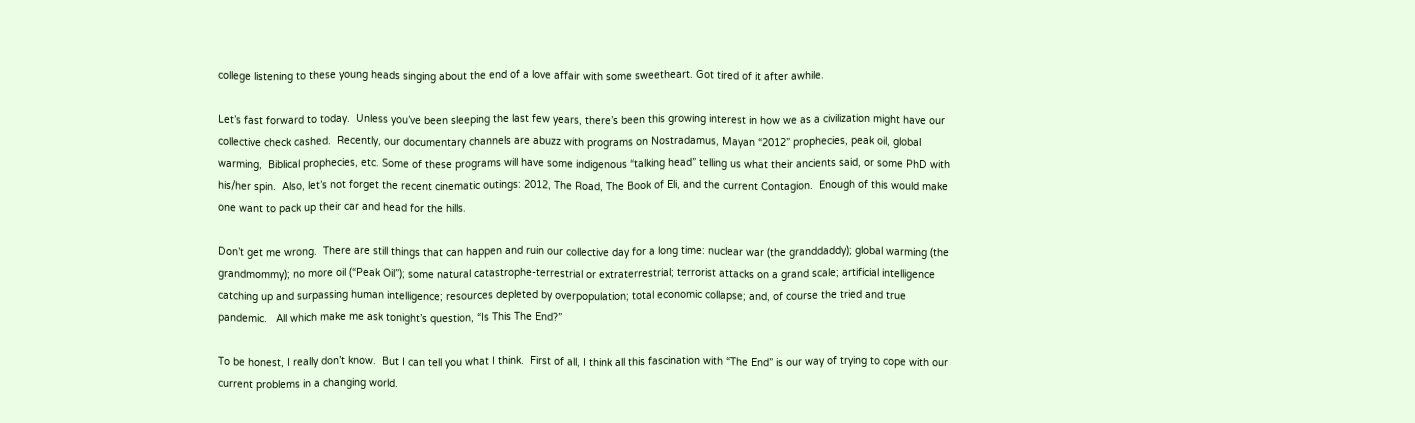college listening to these young heads singing about the end of a love affair with some sweetheart. Got tired of it after awhile.

Let’s fast forward to today.  Unless you’ve been sleeping the last few years, there’s been this growing interest in how we as a civilization might have our collective check cashed.  Recently, our documentary channels are abuzz with programs on Nostradamus, Mayan “2012” prophecies, peak oil, global warming,  Biblical prophecies, etc. Some of these programs will have some indigenous “talking head” telling us what their ancients said, or some PhD with his/her spin.  Also, let’s not forget the recent cinematic outings: 2012, The Road, The Book of Eli, and the current Contagion.  Enough of this would make one want to pack up their car and head for the hills.

Don’t get me wrong.  There are still things that can happen and ruin our collective day for a long time: nuclear war (the granddaddy); global warming (the grandmommy); no more oil (“Peak Oil”); some natural catastrophe-terrestrial or extraterrestrial; terrorist attacks on a grand scale; artificial intelligence catching up and surpassing human intelligence; resources depleted by overpopulation; total economic collapse; and, of course the tried and true pandemic.   All which make me ask tonight’s question, “Is This The End?”

To be honest, I really don’t know.  But I can tell you what I think.  First of all, I think all this fascination with “The End” is our way of trying to cope with our current problems in a changing world.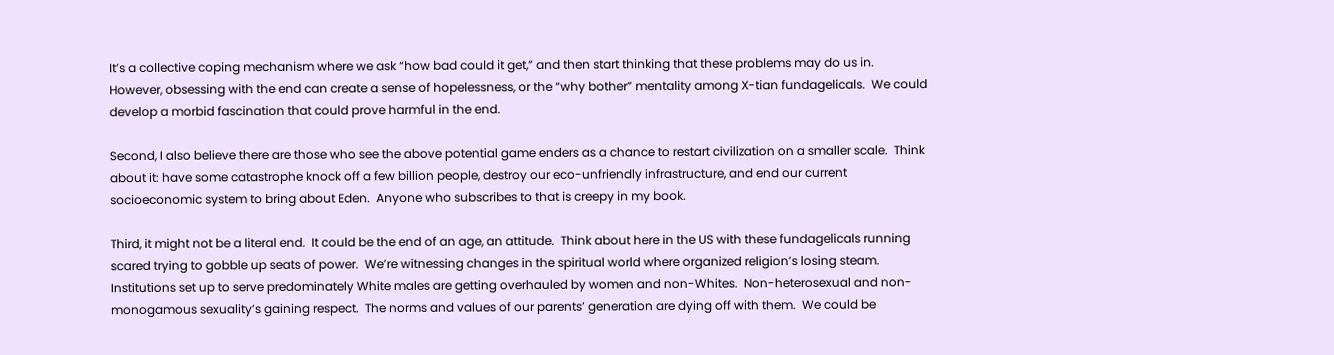It’s a collective coping mechanism where we ask “how bad could it get,” and then start thinking that these problems may do us in.  However, obsessing with the end can create a sense of hopelessness, or the “why bother” mentality among X-tian fundagelicals.  We could develop a morbid fascination that could prove harmful in the end.

Second, I also believe there are those who see the above potential game enders as a chance to restart civilization on a smaller scale.  Think about it: have some catastrophe knock off a few billion people, destroy our eco-unfriendly infrastructure, and end our current socioeconomic system to bring about Eden.  Anyone who subscribes to that is creepy in my book.

Third, it might not be a literal end.  It could be the end of an age, an attitude.  Think about here in the US with these fundagelicals running scared trying to gobble up seats of power.  We’re witnessing changes in the spiritual world where organized religion’s losing steam.  Institutions set up to serve predominately White males are getting overhauled by women and non-Whites.  Non-heterosexual and non-monogamous sexuality’s gaining respect.  The norms and values of our parents’ generation are dying off with them.  We could be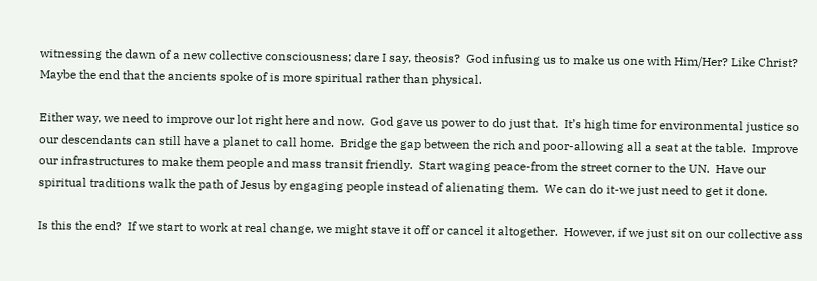witnessing the dawn of a new collective consciousness; dare I say, theosis?  God infusing us to make us one with Him/Her? Like Christ?  Maybe the end that the ancients spoke of is more spiritual rather than physical.

Either way, we need to improve our lot right here and now.  God gave us power to do just that.  It’s high time for environmental justice so our descendants can still have a planet to call home.  Bridge the gap between the rich and poor-allowing all a seat at the table.  Improve our infrastructures to make them people and mass transit friendly.  Start waging peace-from the street corner to the UN.  Have our spiritual traditions walk the path of Jesus by engaging people instead of alienating them.  We can do it-we just need to get it done.

Is this the end?  If we start to work at real change, we might stave it off or cancel it altogether.  However, if we just sit on our collective ass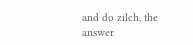and do zilch, the answer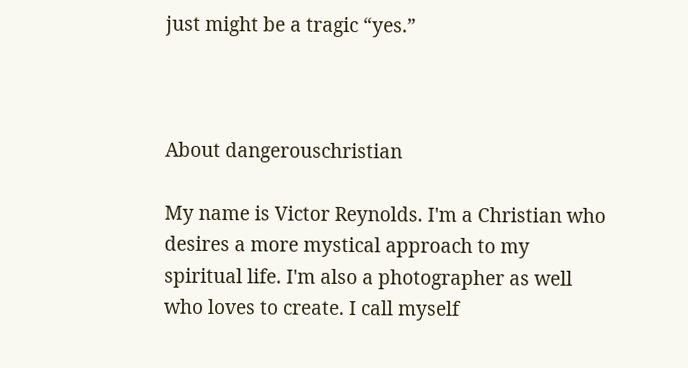just might be a tragic “yes.”



About dangerouschristian

My name is Victor Reynolds. I'm a Christian who desires a more mystical approach to my spiritual life. I'm also a photographer as well who loves to create. I call myself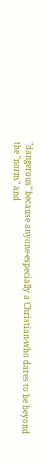"dangerous" because anyone-especially a Christian-who dares to be beyond the "norm" and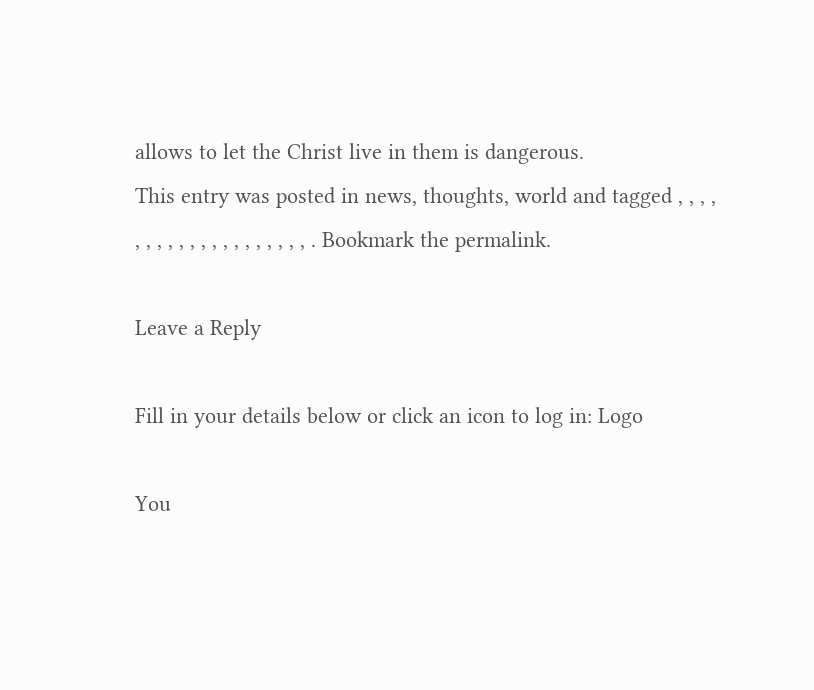allows to let the Christ live in them is dangerous.
This entry was posted in news, thoughts, world and tagged , , , , , , , , , , , , , , , , , , , , . Bookmark the permalink.

Leave a Reply

Fill in your details below or click an icon to log in: Logo

You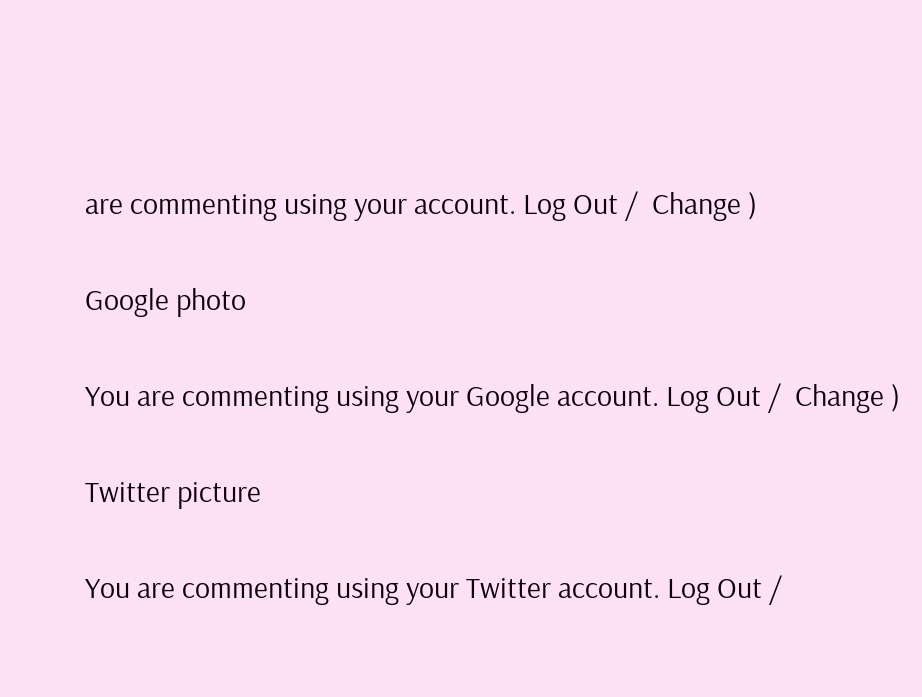are commenting using your account. Log Out /  Change )

Google photo

You are commenting using your Google account. Log Out /  Change )

Twitter picture

You are commenting using your Twitter account. Log Out /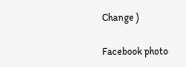Change )

Facebook photo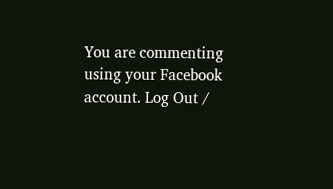You are commenting using your Facebook account. Log Out /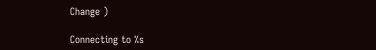Change )

Connecting to %s